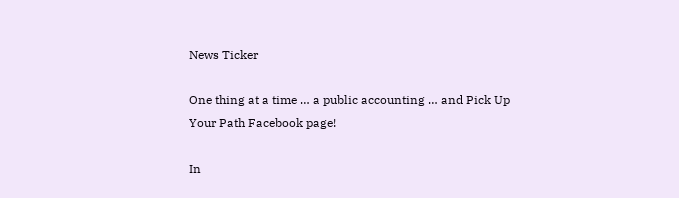News Ticker

One thing at a time … a public accounting … and Pick Up Your Path Facebook page!

In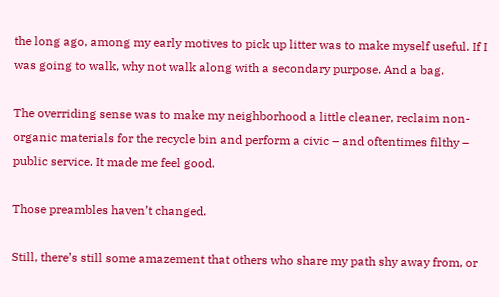the long ago, among my early motives to pick up litter was to make myself useful. If I was going to walk, why not walk along with a secondary purpose. And a bag.

The overriding sense was to make my neighborhood a little cleaner, reclaim non-organic materials for the recycle bin and perform a civic – and oftentimes filthy – public service. It made me feel good.

Those preambles haven’t changed.

Still, there’s still some amazement that others who share my path shy away from, or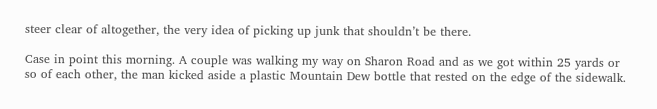steer clear of altogether, the very idea of picking up junk that shouldn’t be there.

Case in point this morning. A couple was walking my way on Sharon Road and as we got within 25 yards or so of each other, the man kicked aside a plastic Mountain Dew bottle that rested on the edge of the sidewalk.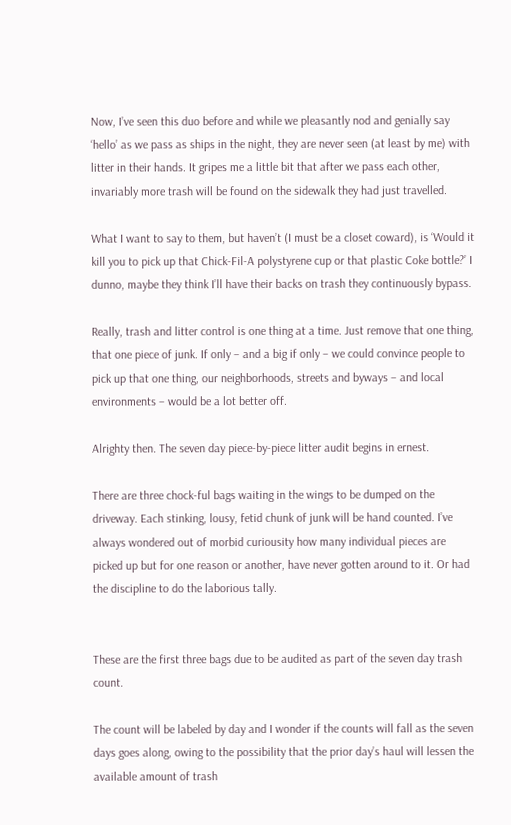Now, I’ve seen this duo before and while we pleasantly nod and genially say ‘hello’ as we pass as ships in the night, they are never seen (at least by me) with litter in their hands. It gripes me a little bit that after we pass each other, invariably more trash will be found on the sidewalk they had just travelled.

What I want to say to them, but haven’t (I must be a closet coward), is ‘Would it kill you to pick up that Chick-Fil-A polystyrene cup or that plastic Coke bottle?’ I dunno, maybe they think I’ll have their backs on trash they continuously bypass.

Really, trash and litter control is one thing at a time. Just remove that one thing, that one piece of junk. If only – and a big if only – we could convince people to pick up that one thing, our neighborhoods, streets and byways – and local environments – would be a lot better off.

Alrighty then. The seven day piece-by-piece litter audit begins in ernest.

There are three chock-ful bags waiting in the wings to be dumped on the driveway. Each stinking, lousy, fetid chunk of junk will be hand counted. I’ve always wondered out of morbid curiousity how many individual pieces are picked up but for one reason or another, have never gotten around to it. Or had the discipline to do the laborious tally.


These are the first three bags due to be audited as part of the seven day trash count.

The count will be labeled by day and I wonder if the counts will fall as the seven days goes along, owing to the possibility that the prior day’s haul will lessen the available amount of trash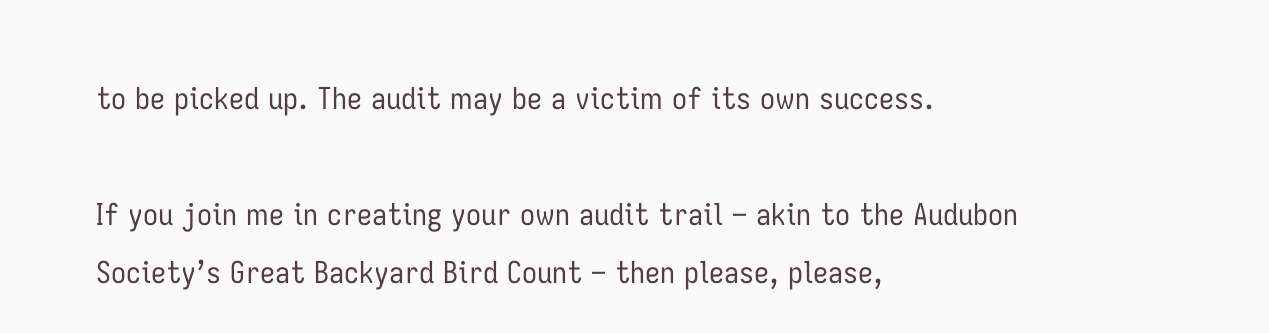to be picked up. The audit may be a victim of its own success.

If you join me in creating your own audit trail – akin to the Audubon Society’s Great Backyard Bird Count – then please, please,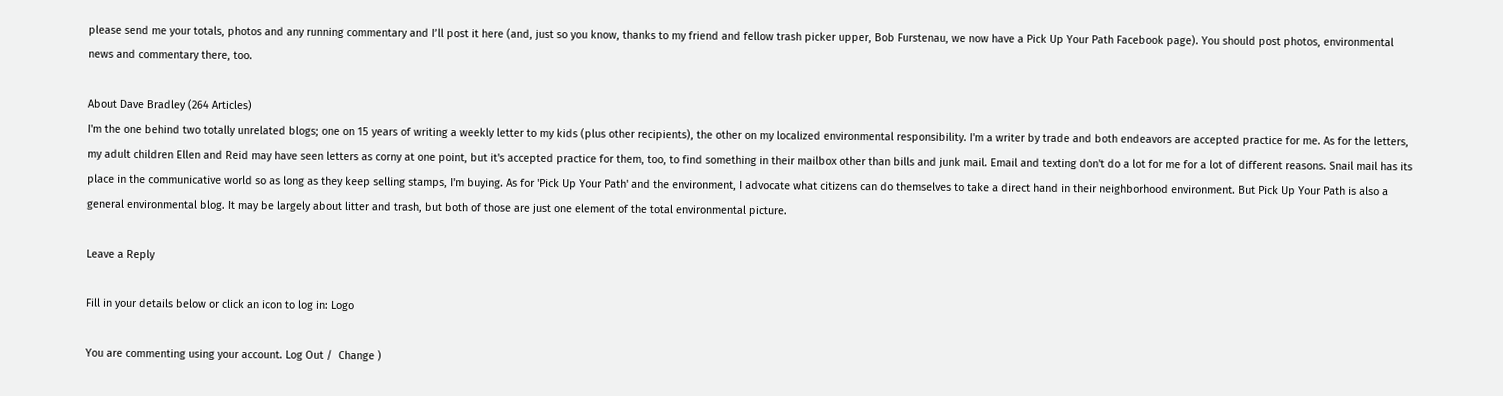please send me your totals, photos and any running commentary and I’ll post it here (and, just so you know, thanks to my friend and fellow trash picker upper, Bob Furstenau, we now have a Pick Up Your Path Facebook page). You should post photos, environmental news and commentary there, too.

About Dave Bradley (264 Articles)
I'm the one behind two totally unrelated blogs; one on 15 years of writing a weekly letter to my kids (plus other recipients), the other on my localized environmental responsibility. I'm a writer by trade and both endeavors are accepted practice for me. As for the letters, my adult children Ellen and Reid may have seen letters as corny at one point, but it's accepted practice for them, too, to find something in their mailbox other than bills and junk mail. Email and texting don't do a lot for me for a lot of different reasons. Snail mail has its place in the communicative world so as long as they keep selling stamps, I'm buying. As for 'Pick Up Your Path' and the environment, I advocate what citizens can do themselves to take a direct hand in their neighborhood environment. But Pick Up Your Path is also a general environmental blog. It may be largely about litter and trash, but both of those are just one element of the total environmental picture.

Leave a Reply

Fill in your details below or click an icon to log in: Logo

You are commenting using your account. Log Out /  Change )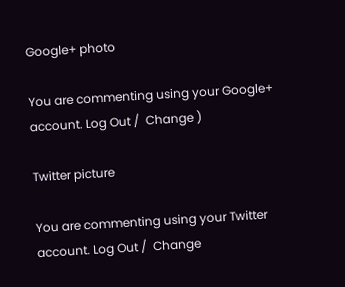Google+ photo

You are commenting using your Google+ account. Log Out /  Change )

Twitter picture

You are commenting using your Twitter account. Log Out /  Change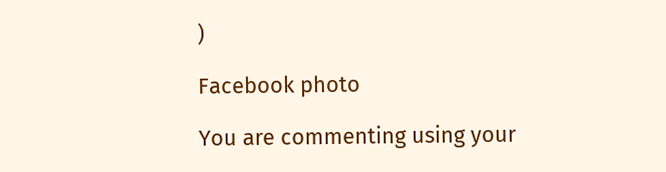)

Facebook photo

You are commenting using your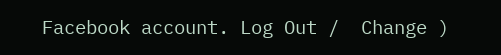Facebook account. Log Out /  Change )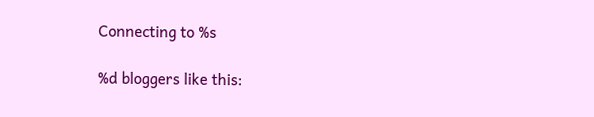Connecting to %s

%d bloggers like this: